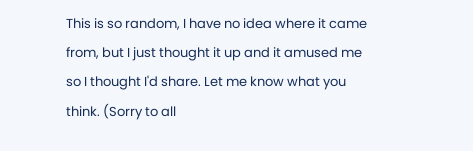This is so random, I have no idea where it came from, but I just thought it up and it amused me so I thought I'd share. Let me know what you think. (Sorry to all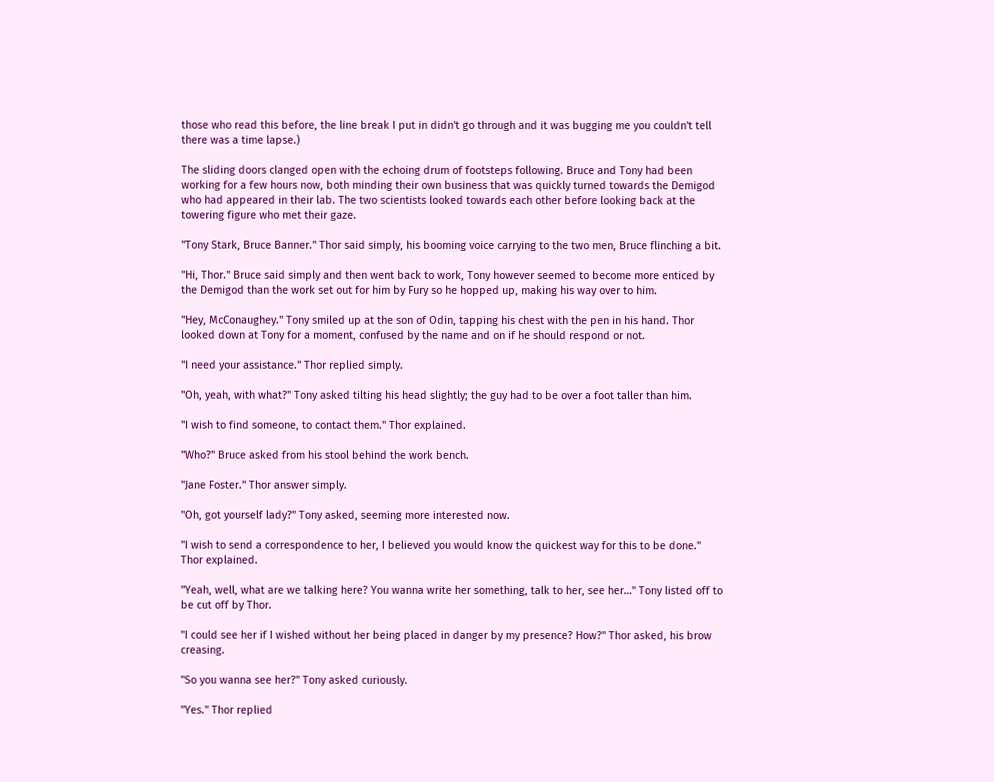those who read this before, the line break I put in didn't go through and it was bugging me you couldn't tell there was a time lapse.)

The sliding doors clanged open with the echoing drum of footsteps following. Bruce and Tony had been working for a few hours now, both minding their own business that was quickly turned towards the Demigod who had appeared in their lab. The two scientists looked towards each other before looking back at the towering figure who met their gaze.

"Tony Stark, Bruce Banner." Thor said simply, his booming voice carrying to the two men, Bruce flinching a bit.

"Hi, Thor." Bruce said simply and then went back to work, Tony however seemed to become more enticed by the Demigod than the work set out for him by Fury so he hopped up, making his way over to him.

"Hey, McConaughey." Tony smiled up at the son of Odin, tapping his chest with the pen in his hand. Thor looked down at Tony for a moment, confused by the name and on if he should respond or not.

"I need your assistance." Thor replied simply.

"Oh, yeah, with what?" Tony asked tilting his head slightly; the guy had to be over a foot taller than him.

"I wish to find someone, to contact them." Thor explained.

"Who?" Bruce asked from his stool behind the work bench.

"Jane Foster." Thor answer simply.

"Oh, got yourself lady?" Tony asked, seeming more interested now.

"I wish to send a correspondence to her, I believed you would know the quickest way for this to be done." Thor explained.

"Yeah, well, what are we talking here? You wanna write her something, talk to her, see her…" Tony listed off to be cut off by Thor.

"I could see her if I wished without her being placed in danger by my presence? How?" Thor asked, his brow creasing.

"So you wanna see her?" Tony asked curiously.

"Yes." Thor replied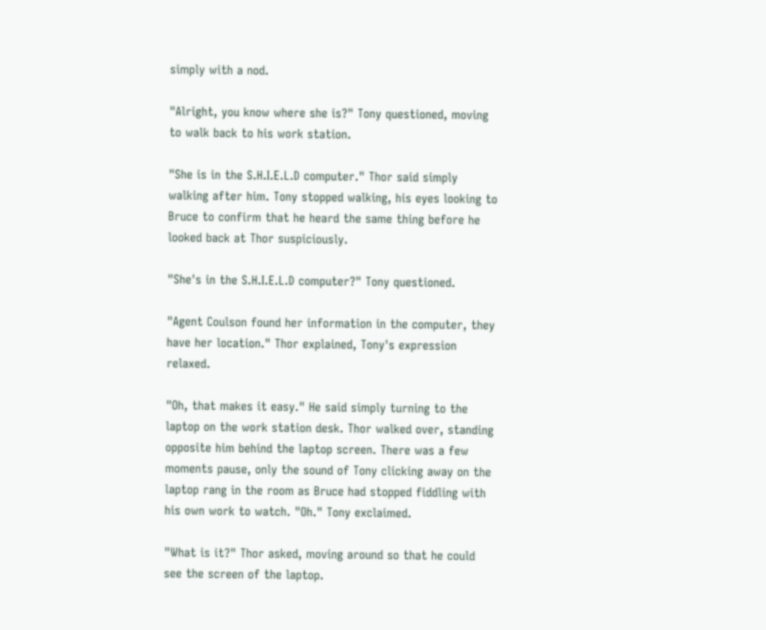simply with a nod.

"Alright, you know where she is?" Tony questioned, moving to walk back to his work station.

"She is in the S.H.I.E.L.D computer." Thor said simply walking after him. Tony stopped walking, his eyes looking to Bruce to confirm that he heard the same thing before he looked back at Thor suspiciously.

"She's in the S.H.I.E.L.D computer?" Tony questioned.

"Agent Coulson found her information in the computer, they have her location." Thor explained, Tony's expression relaxed.

"Oh, that makes it easy." He said simply turning to the laptop on the work station desk. Thor walked over, standing opposite him behind the laptop screen. There was a few moments pause, only the sound of Tony clicking away on the laptop rang in the room as Bruce had stopped fiddling with his own work to watch. "Oh." Tony exclaimed.

"What is it?" Thor asked, moving around so that he could see the screen of the laptop.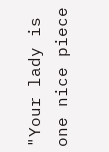"Your lady is one nice piece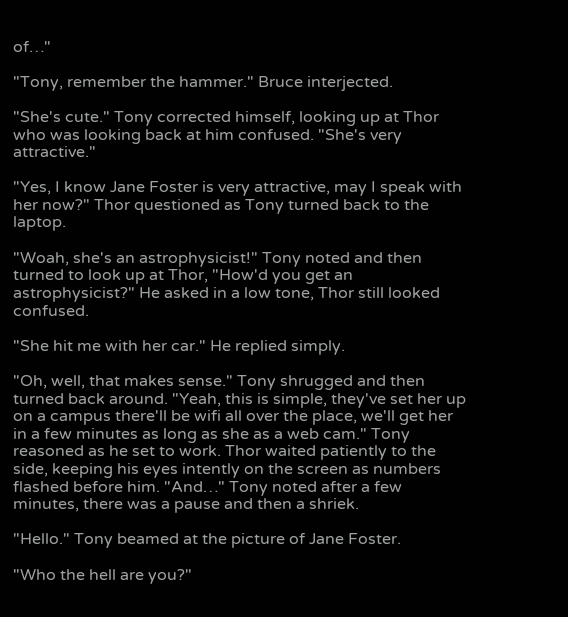of…"

"Tony, remember the hammer." Bruce interjected.

"She's cute." Tony corrected himself, looking up at Thor who was looking back at him confused. "She's very attractive."

"Yes, I know Jane Foster is very attractive, may I speak with her now?" Thor questioned as Tony turned back to the laptop.

"Woah, she's an astrophysicist!" Tony noted and then turned to look up at Thor, "How'd you get an astrophysicist?" He asked in a low tone, Thor still looked confused.

"She hit me with her car." He replied simply.

"Oh, well, that makes sense." Tony shrugged and then turned back around. "Yeah, this is simple, they've set her up on a campus there'll be wifi all over the place, we'll get her in a few minutes as long as she as a web cam." Tony reasoned as he set to work. Thor waited patiently to the side, keeping his eyes intently on the screen as numbers flashed before him. "And…" Tony noted after a few minutes, there was a pause and then a shriek.

"Hello." Tony beamed at the picture of Jane Foster.

"Who the hell are you?"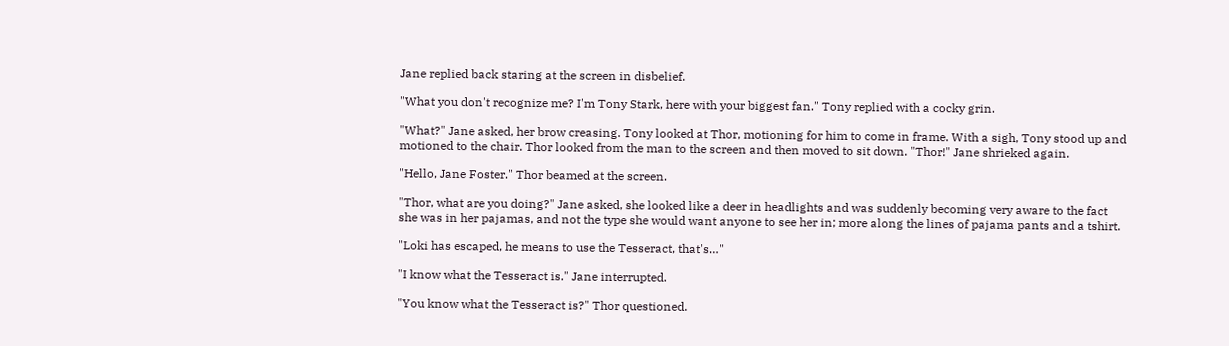Jane replied back staring at the screen in disbelief.

"What you don't recognize me? I'm Tony Stark, here with your biggest fan." Tony replied with a cocky grin.

"What?" Jane asked, her brow creasing. Tony looked at Thor, motioning for him to come in frame. With a sigh, Tony stood up and motioned to the chair. Thor looked from the man to the screen and then moved to sit down. "Thor!" Jane shrieked again.

"Hello, Jane Foster." Thor beamed at the screen.

"Thor, what are you doing?" Jane asked, she looked like a deer in headlights and was suddenly becoming very aware to the fact she was in her pajamas, and not the type she would want anyone to see her in; more along the lines of pajama pants and a tshirt.

"Loki has escaped, he means to use the Tesseract, that's…"

"I know what the Tesseract is." Jane interrupted.

"You know what the Tesseract is?" Thor questioned.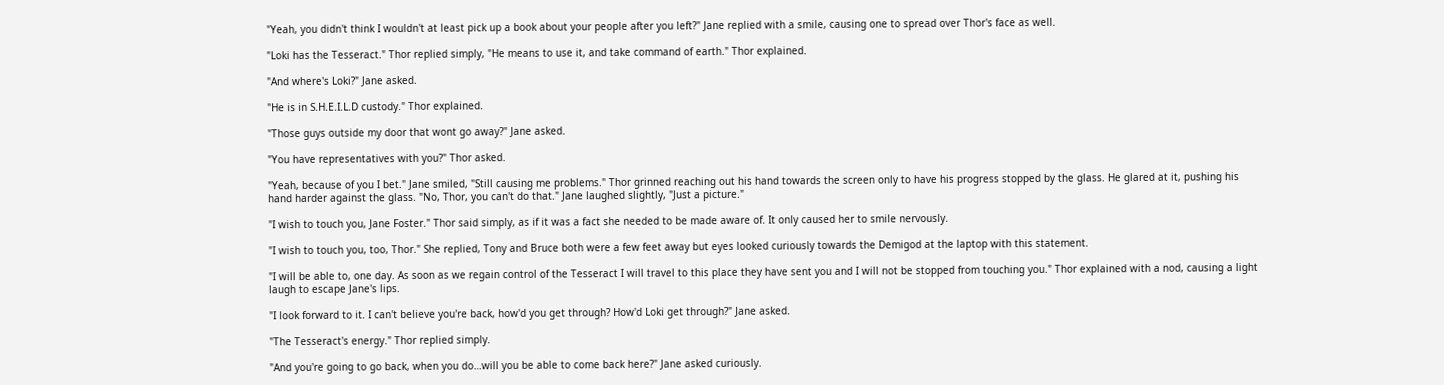"Yeah, you didn't think I wouldn't at least pick up a book about your people after you left?" Jane replied with a smile, causing one to spread over Thor's face as well.

"Loki has the Tesseract." Thor replied simply, "He means to use it, and take command of earth." Thor explained.

"And where's Loki?" Jane asked.

"He is in S.H.E.I.L.D custody." Thor explained.

"Those guys outside my door that wont go away?" Jane asked.

"You have representatives with you?" Thor asked.

"Yeah, because of you I bet." Jane smiled, "Still causing me problems." Thor grinned reaching out his hand towards the screen only to have his progress stopped by the glass. He glared at it, pushing his hand harder against the glass. "No, Thor, you can't do that." Jane laughed slightly, "Just a picture."

"I wish to touch you, Jane Foster." Thor said simply, as if it was a fact she needed to be made aware of. It only caused her to smile nervously.

"I wish to touch you, too, Thor." She replied, Tony and Bruce both were a few feet away but eyes looked curiously towards the Demigod at the laptop with this statement.

"I will be able to, one day. As soon as we regain control of the Tesseract I will travel to this place they have sent you and I will not be stopped from touching you." Thor explained with a nod, causing a light laugh to escape Jane's lips.

"I look forward to it. I can't believe you're back, how'd you get through? How'd Loki get through?" Jane asked.

"The Tesseract's energy." Thor replied simply.

"And you're going to go back, when you do…will you be able to come back here?" Jane asked curiously.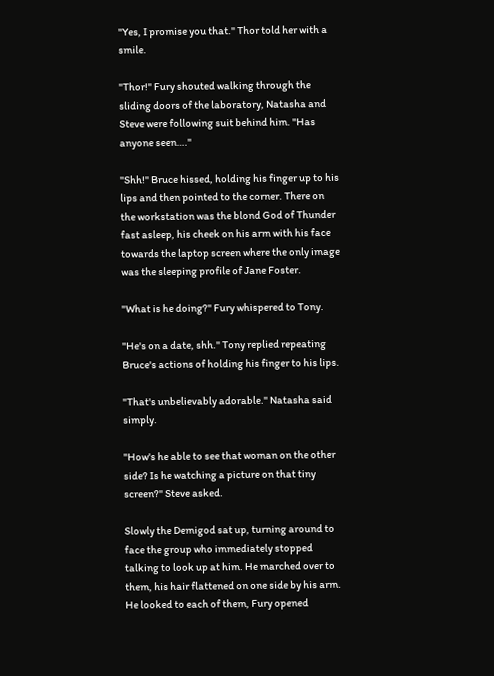"Yes, I promise you that." Thor told her with a smile.

"Thor!" Fury shouted walking through the sliding doors of the laboratory, Natasha and Steve were following suit behind him. "Has anyone seen…."

"Shh!" Bruce hissed, holding his finger up to his lips and then pointed to the corner. There on the workstation was the blond God of Thunder fast asleep, his cheek on his arm with his face towards the laptop screen where the only image was the sleeping profile of Jane Foster.

"What is he doing?" Fury whispered to Tony.

"He's on a date, shh." Tony replied repeating Bruce's actions of holding his finger to his lips.

"That's unbelievably adorable." Natasha said simply.

"How's he able to see that woman on the other side? Is he watching a picture on that tiny screen?" Steve asked.

Slowly the Demigod sat up, turning around to face the group who immediately stopped talking to look up at him. He marched over to them, his hair flattened on one side by his arm. He looked to each of them, Fury opened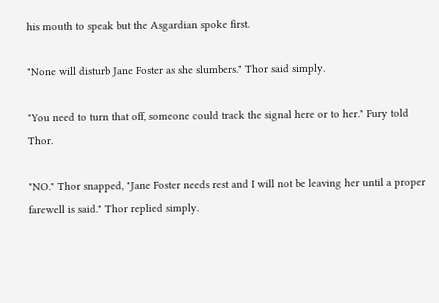his mouth to speak but the Asgardian spoke first.

"None will disturb Jane Foster as she slumbers." Thor said simply.

"You need to turn that off, someone could track the signal here or to her." Fury told Thor.

"NO." Thor snapped, "Jane Foster needs rest and I will not be leaving her until a proper farewell is said." Thor replied simply.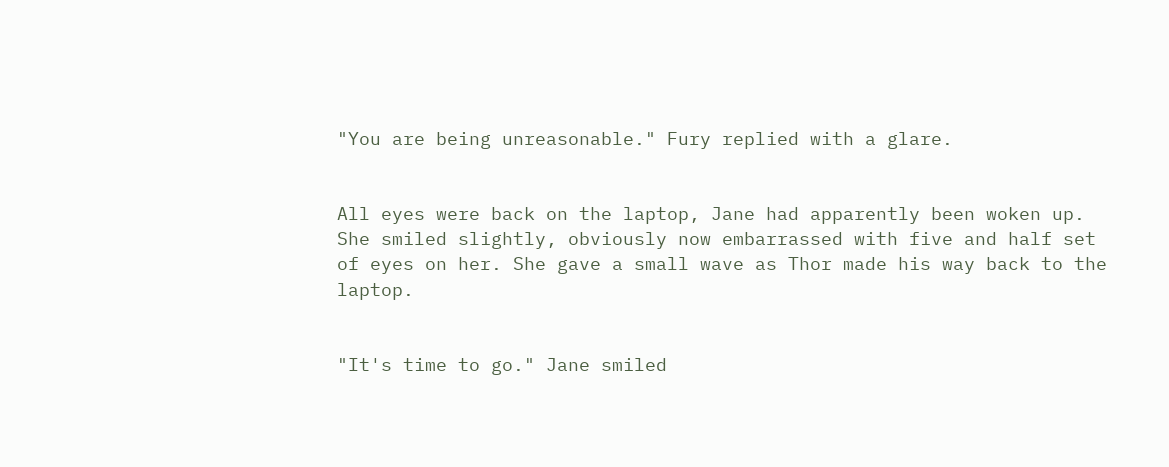"You are being unreasonable." Fury replied with a glare.


All eyes were back on the laptop, Jane had apparently been woken up. She smiled slightly, obviously now embarrassed with five and half set of eyes on her. She gave a small wave as Thor made his way back to the laptop.


"It's time to go." Jane smiled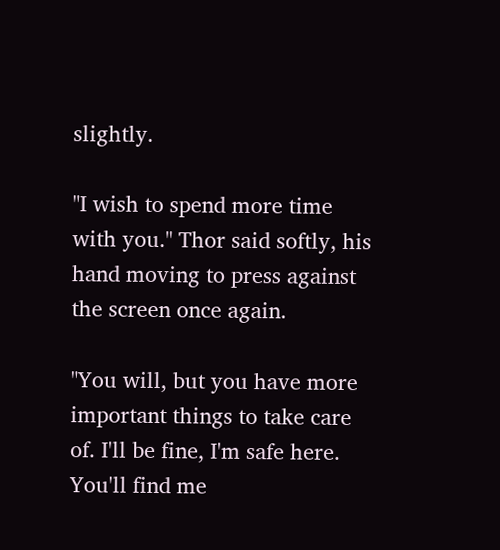slightly.

"I wish to spend more time with you." Thor said softly, his hand moving to press against the screen once again.

"You will, but you have more important things to take care of. I'll be fine, I'm safe here. You'll find me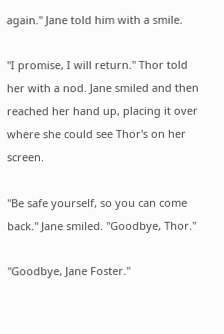again." Jane told him with a smile.

"I promise, I will return." Thor told her with a nod. Jane smiled and then reached her hand up, placing it over where she could see Thor's on her screen.

"Be safe yourself, so you can come back." Jane smiled. "Goodbye, Thor."

"Goodbye, Jane Foster."